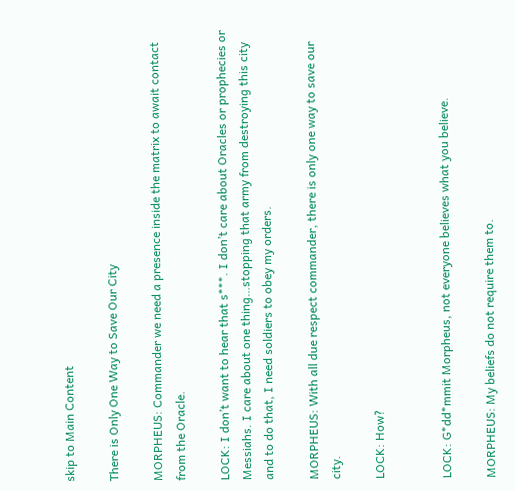skip to Main Content

There is Only One Way to Save Our City

MORPHEUS: Commander we need a presence inside the matrix to await contact from the Oracle.

LOCK: I don’t want to hear that s***. I don’t care about Oracles or prophecies or Messiahs. I care about one thing…stopping that army from destroying this city and to do that, I need soldiers to obey my orders.

MORPHEUS: With all due respect commander, there is only one way to save our city.

LOCK: How?


LOCK: G*dd*mmit Morpheus, not everyone believes what you believe.

MORPHEUS: My beliefs do not require them to.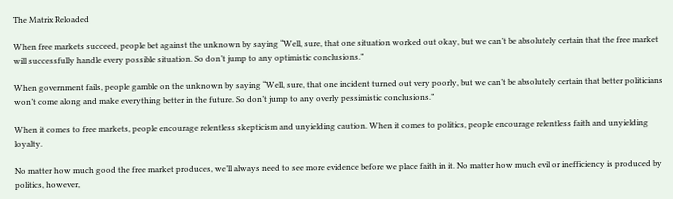The Matrix Reloaded

When free markets succeed, people bet against the unknown by saying “Well, sure, that one situation worked out okay, but we can’t be absolutely certain that the free market will successfully handle every possible situation. So don’t jump to any optimistic conclusions.”

When government fails, people gamble on the unknown by saying “Well, sure, that one incident turned out very poorly, but we can’t be absolutely certain that better politicians won’t come along and make everything better in the future. So don’t jump to any overly pessimistic conclusions.”

When it comes to free markets, people encourage relentless skepticism and unyielding caution. When it comes to politics, people encourage relentless faith and unyielding loyalty.

No matter how much good the free market produces, we’ll always need to see more evidence before we place faith in it. No matter how much evil or inefficiency is produced by politics, however,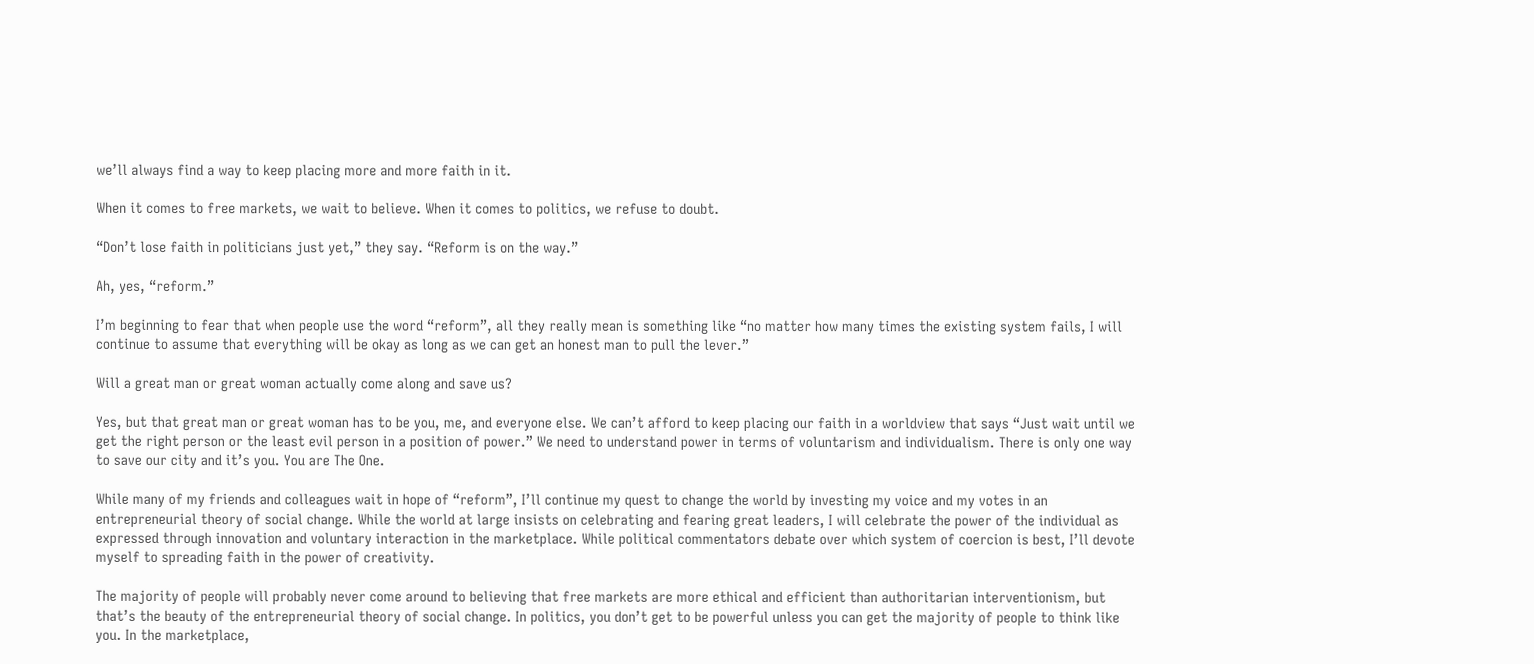we’ll always find a way to keep placing more and more faith in it.

When it comes to free markets, we wait to believe. When it comes to politics, we refuse to doubt.

“Don’t lose faith in politicians just yet,” they say. “Reform is on the way.”

Ah, yes, “reform.”

I’m beginning to fear that when people use the word “reform”, all they really mean is something like “no matter how many times the existing system fails, I will continue to assume that everything will be okay as long as we can get an honest man to pull the lever.”

Will a great man or great woman actually come along and save us?

Yes, but that great man or great woman has to be you, me, and everyone else. We can’t afford to keep placing our faith in a worldview that says “Just wait until we get the right person or the least evil person in a position of power.” We need to understand power in terms of voluntarism and individualism. There is only one way to save our city and it’s you. You are The One.

While many of my friends and colleagues wait in hope of “reform”, I’ll continue my quest to change the world by investing my voice and my votes in an entrepreneurial theory of social change. While the world at large insists on celebrating and fearing great leaders, I will celebrate the power of the individual as expressed through innovation and voluntary interaction in the marketplace. While political commentators debate over which system of coercion is best, I’ll devote myself to spreading faith in the power of creativity.

The majority of people will probably never come around to believing that free markets are more ethical and efficient than authoritarian interventionism, but that’s the beauty of the entrepreneurial theory of social change. In politics, you don’t get to be powerful unless you can get the majority of people to think like you. In the marketplace,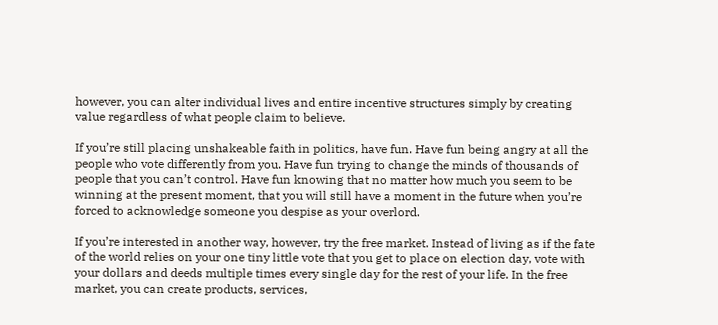however, you can alter individual lives and entire incentive structures simply by creating value regardless of what people claim to believe.

If you’re still placing unshakeable faith in politics, have fun. Have fun being angry at all the people who vote differently from you. Have fun trying to change the minds of thousands of people that you can’t control. Have fun knowing that no matter how much you seem to be winning at the present moment, that you will still have a moment in the future when you’re forced to acknowledge someone you despise as your overlord.

If you’re interested in another way, however, try the free market. Instead of living as if the fate of the world relies on your one tiny little vote that you get to place on election day, vote with your dollars and deeds multiple times every single day for the rest of your life. In the free market, you can create products, services,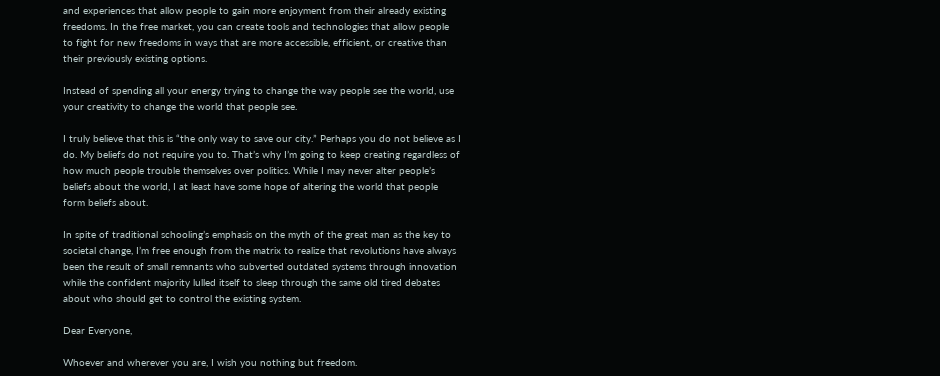and experiences that allow people to gain more enjoyment from their already existing freedoms. In the free market, you can create tools and technologies that allow people to fight for new freedoms in ways that are more accessible, efficient, or creative than their previously existing options.

Instead of spending all your energy trying to change the way people see the world, use your creativity to change the world that people see.

I truly believe that this is “the only way to save our city.” Perhaps you do not believe as I do. My beliefs do not require you to. That’s why I’m going to keep creating regardless of how much people trouble themselves over politics. While I may never alter people’s beliefs about the world, I at least have some hope of altering the world that people form beliefs about.

In spite of traditional schooling’s emphasis on the myth of the great man as the key to societal change, I’m free enough from the matrix to realize that revolutions have always been the result of small remnants who subverted outdated systems through innovation while the confident majority lulled itself to sleep through the same old tired debates about who should get to control the existing system.

Dear Everyone,

Whoever and wherever you are, I wish you nothing but freedom.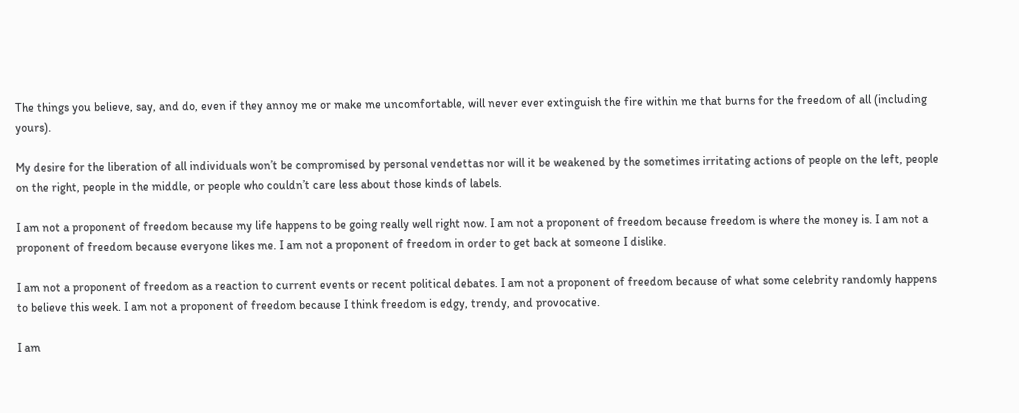The things you believe, say, and do, even if they annoy me or make me uncomfortable, will never ever extinguish the fire within me that burns for the freedom of all (including yours).

My desire for the liberation of all individuals won’t be compromised by personal vendettas nor will it be weakened by the sometimes irritating actions of people on the left, people on the right, people in the middle, or people who couldn’t care less about those kinds of labels.

I am not a proponent of freedom because my life happens to be going really well right now. I am not a proponent of freedom because freedom is where the money is. I am not a proponent of freedom because everyone likes me. I am not a proponent of freedom in order to get back at someone I dislike.

I am not a proponent of freedom as a reaction to current events or recent political debates. I am not a proponent of freedom because of what some celebrity randomly happens to believe this week. I am not a proponent of freedom because I think freedom is edgy, trendy, and provocative.

I am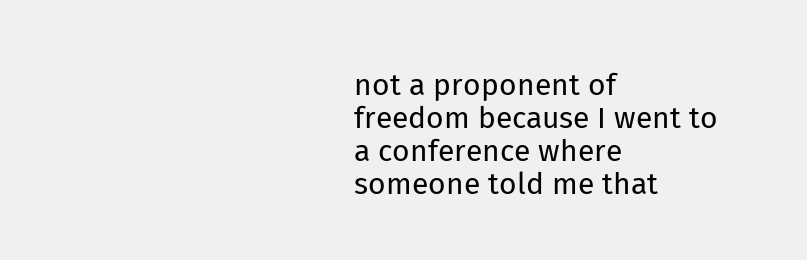not a proponent of freedom because I went to a conference where someone told me that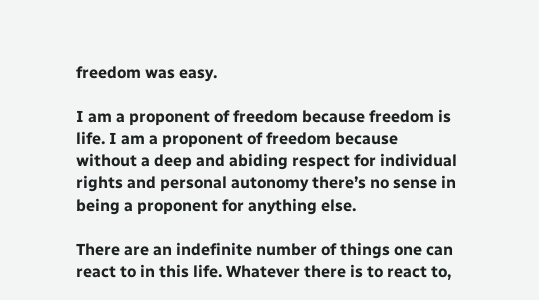freedom was easy.

I am a proponent of freedom because freedom is life. I am a proponent of freedom because without a deep and abiding respect for individual rights and personal autonomy there’s no sense in being a proponent for anything else.

There are an indefinite number of things one can react to in this life. Whatever there is to react to,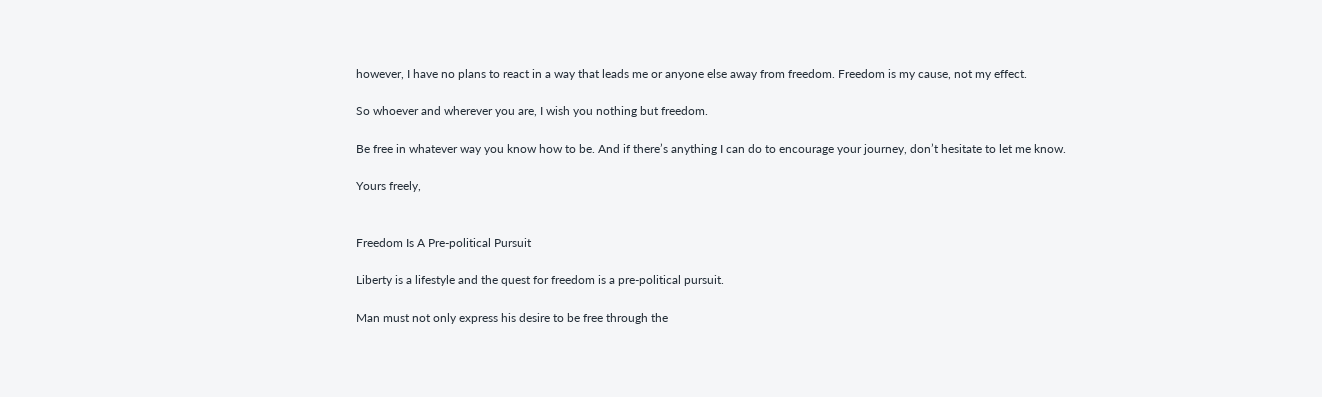however, I have no plans to react in a way that leads me or anyone else away from freedom. Freedom is my cause, not my effect.

So whoever and wherever you are, I wish you nothing but freedom.

Be free in whatever way you know how to be. And if there’s anything I can do to encourage your journey, don’t hesitate to let me know.

Yours freely,


Freedom Is A Pre-political Pursuit

Liberty is a lifestyle and the quest for freedom is a pre-political pursuit.

Man must not only express his desire to be free through the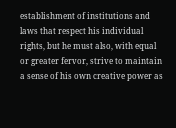establishment of institutions and laws that respect his individual rights, but he must also, with equal or greater fervor, strive to maintain a sense of his own creative power as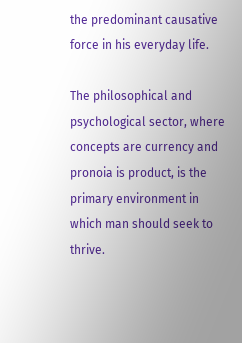the predominant causative force in his everyday life.

The philosophical and psychological sector, where concepts are currency and pronoia is product, is the primary environment in which man should seek to thrive.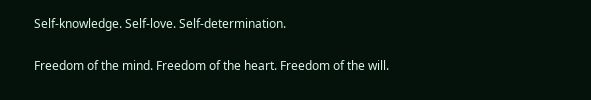Self-knowledge. Self-love. Self-determination.

Freedom of the mind. Freedom of the heart. Freedom of the will.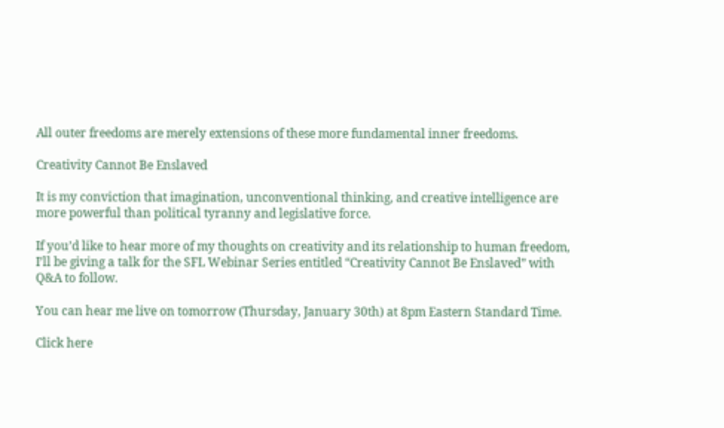All outer freedoms are merely extensions of these more fundamental inner freedoms.

Creativity Cannot Be Enslaved

It is my conviction that imagination, unconventional thinking, and creative intelligence are more powerful than political tyranny and legislative force.

If you’d like to hear more of my thoughts on creativity and its relationship to human freedom, I’ll be giving a talk for the SFL Webinar Series entitled “Creativity Cannot Be Enslaved” with Q&A to follow.

You can hear me live on tomorrow (Thursday, January 30th) at 8pm Eastern Standard Time.

Click here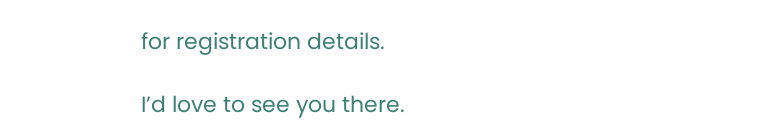for registration details.

I’d love to see you there.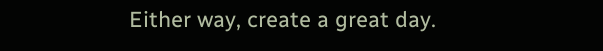Either way, create a great day.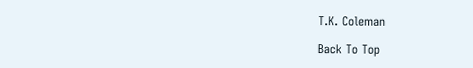T.K. Coleman

Back To Top